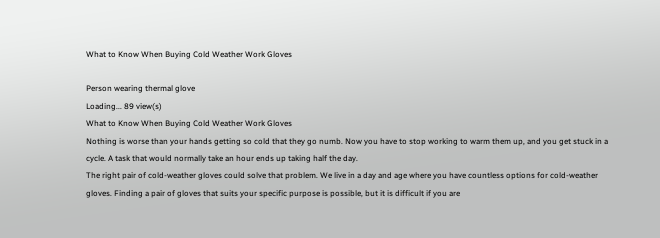What to Know When Buying Cold Weather Work Gloves

Person wearing thermal glove
Loading... 89 view(s)
What to Know When Buying Cold Weather Work Gloves
Nothing is worse than your hands getting so cold that they go numb. Now you have to stop working to warm them up, and you get stuck in a cycle. A task that would normally take an hour ends up taking half the day.
The right pair of cold-weather gloves could solve that problem. We live in a day and age where you have countless options for cold-weather gloves. Finding a pair of gloves that suits your specific purpose is possible, but it is difficult if you are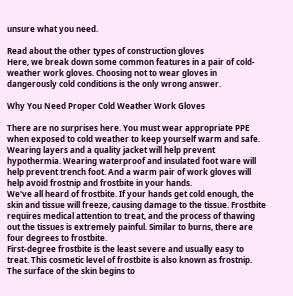unsure what you need.

Read about the other types of construction gloves
Here, we break down some common features in a pair of cold-weather work gloves. Choosing not to wear gloves in dangerously cold conditions is the only wrong answer.

Why You Need Proper Cold Weather Work Gloves

There are no surprises here. You must wear appropriate PPE when exposed to cold weather to keep yourself warm and safe. Wearing layers and a quality jacket will help prevent hypothermia. Wearing waterproof and insulated foot ware will help prevent trench foot. And a warm pair of work gloves will help avoid frostnip and frostbite in your hands.
We've all heard of frostbite. If your hands get cold enough, the skin and tissue will freeze, causing damage to the tissue. Frostbite requires medical attention to treat, and the process of thawing out the tissues is extremely painful. Similar to burns, there are four degrees to frostbite.
First-degree frostbite is the least severe and usually easy to treat. This cosmetic level of frostbite is also known as frostnip. The surface of the skin begins to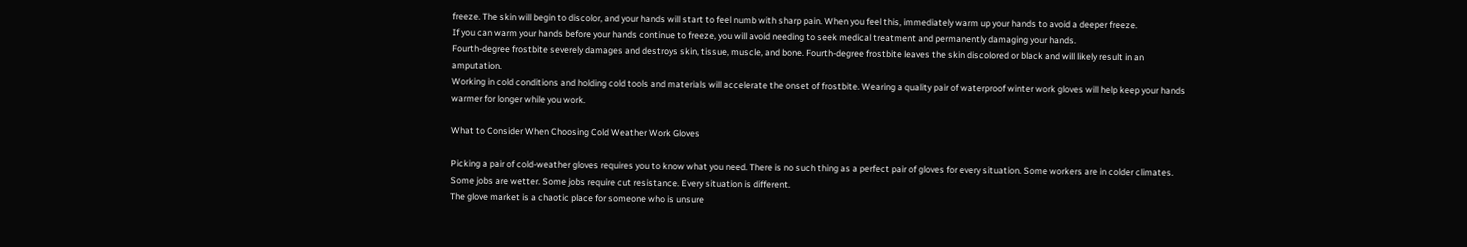freeze. The skin will begin to discolor, and your hands will start to feel numb with sharp pain. When you feel this, immediately warm up your hands to avoid a deeper freeze.
If you can warm your hands before your hands continue to freeze, you will avoid needing to seek medical treatment and permanently damaging your hands.
Fourth-degree frostbite severely damages and destroys skin, tissue, muscle, and bone. Fourth-degree frostbite leaves the skin discolored or black and will likely result in an amputation.
Working in cold conditions and holding cold tools and materials will accelerate the onset of frostbite. Wearing a quality pair of waterproof winter work gloves will help keep your hands warmer for longer while you work.

What to Consider When Choosing Cold Weather Work Gloves

Picking a pair of cold-weather gloves requires you to know what you need. There is no such thing as a perfect pair of gloves for every situation. Some workers are in colder climates. Some jobs are wetter. Some jobs require cut resistance. Every situation is different.
The glove market is a chaotic place for someone who is unsure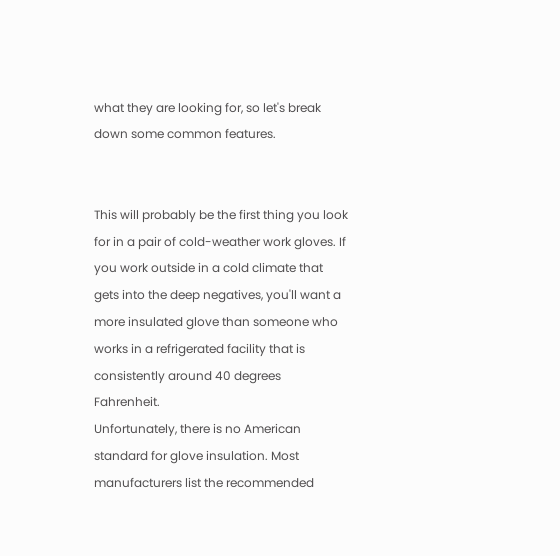what they are looking for, so let's break down some common features.


This will probably be the first thing you look for in a pair of cold-weather work gloves. If you work outside in a cold climate that gets into the deep negatives, you'll want a more insulated glove than someone who works in a refrigerated facility that is consistently around 40 degrees Fahrenheit.
Unfortunately, there is no American standard for glove insulation. Most manufacturers list the recommended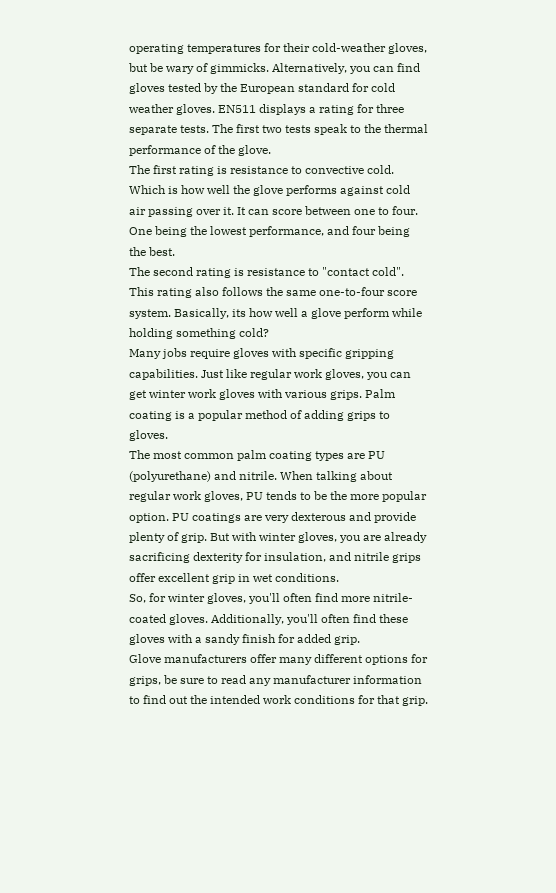operating temperatures for their cold-weather gloves, but be wary of gimmicks. Alternatively, you can find gloves tested by the European standard for cold weather gloves. EN511 displays a rating for three separate tests. The first two tests speak to the thermal performance of the glove.
The first rating is resistance to convective cold. Which is how well the glove performs against cold air passing over it. It can score between one to four. One being the lowest performance, and four being the best.
The second rating is resistance to "contact cold". This rating also follows the same one-to-four score system. Basically, its how well a glove perform while holding something cold?
Many jobs require gloves with specific gripping capabilities. Just like regular work gloves, you can get winter work gloves with various grips. Palm coating is a popular method of adding grips to gloves.
The most common palm coating types are PU (polyurethane) and nitrile. When talking about regular work gloves, PU tends to be the more popular option. PU coatings are very dexterous and provide plenty of grip. But with winter gloves, you are already sacrificing dexterity for insulation, and nitrile grips offer excellent grip in wet conditions.
So, for winter gloves, you'll often find more nitrile-coated gloves. Additionally, you'll often find these gloves with a sandy finish for added grip.
Glove manufacturers offer many different options for grips, be sure to read any manufacturer information to find out the intended work conditions for that grip.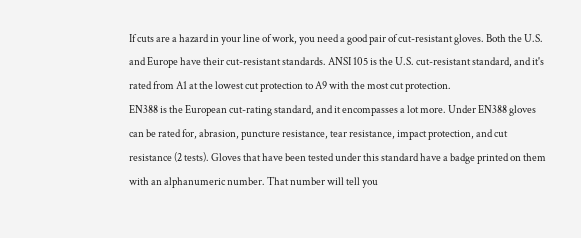If cuts are a hazard in your line of work, you need a good pair of cut-resistant gloves. Both the U.S. and Europe have their cut-resistant standards. ANSI 105 is the U.S. cut-resistant standard, and it's rated from A1 at the lowest cut protection to A9 with the most cut protection.
EN388 is the European cut-rating standard, and it encompasses a lot more. Under EN388 gloves can be rated for, abrasion, puncture resistance, tear resistance, impact protection, and cut resistance (2 tests). Gloves that have been tested under this standard have a badge printed on them with an alphanumeric number. That number will tell you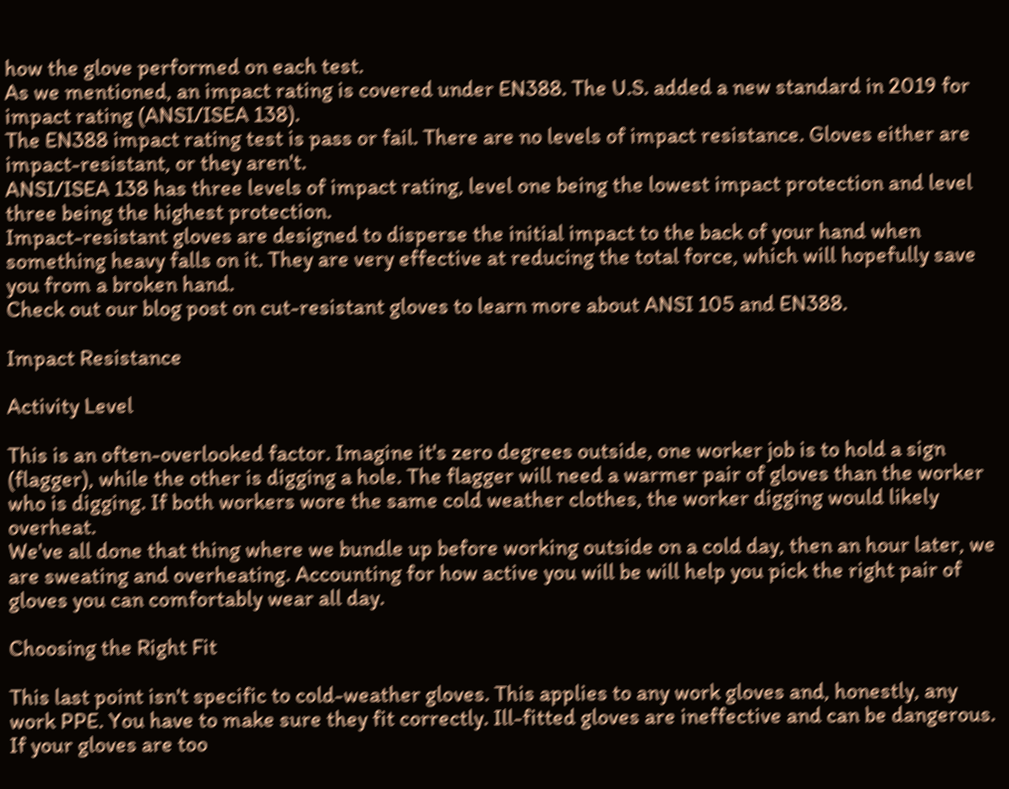how the glove performed on each test.
As we mentioned, an impact rating is covered under EN388. The U.S. added a new standard in 2019 for impact rating (ANSI/ISEA 138).
The EN388 impact rating test is pass or fail. There are no levels of impact resistance. Gloves either are impact-resistant, or they aren't.
ANSI/ISEA 138 has three levels of impact rating, level one being the lowest impact protection and level three being the highest protection.
Impact-resistant gloves are designed to disperse the initial impact to the back of your hand when something heavy falls on it. They are very effective at reducing the total force, which will hopefully save you from a broken hand.
Check out our blog post on cut-resistant gloves to learn more about ANSI 105 and EN388.

Impact Resistance

Activity Level

This is an often-overlooked factor. Imagine it's zero degrees outside, one worker job is to hold a sign (flagger), while the other is digging a hole. The flagger will need a warmer pair of gloves than the worker who is digging. If both workers wore the same cold weather clothes, the worker digging would likely overheat.
We've all done that thing where we bundle up before working outside on a cold day, then an hour later, we are sweating and overheating. Accounting for how active you will be will help you pick the right pair of gloves you can comfortably wear all day.

Choosing the Right Fit

This last point isn't specific to cold-weather gloves. This applies to any work gloves and, honestly, any work PPE. You have to make sure they fit correctly. Ill-fitted gloves are ineffective and can be dangerous.
If your gloves are too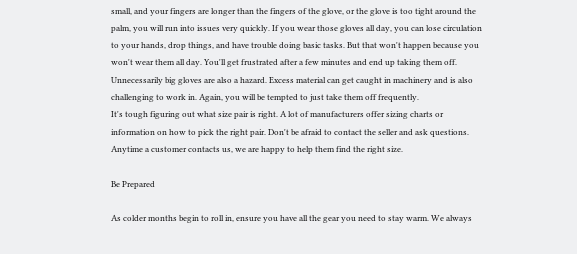small, and your fingers are longer than the fingers of the glove, or the glove is too tight around the palm, you will run into issues very quickly. If you wear those gloves all day, you can lose circulation to your hands, drop things, and have trouble doing basic tasks. But that won't happen because you won't wear them all day. You'll get frustrated after a few minutes and end up taking them off.
Unnecessarily big gloves are also a hazard. Excess material can get caught in machinery and is also challenging to work in. Again, you will be tempted to just take them off frequently.
It's tough figuring out what size pair is right. A lot of manufacturers offer sizing charts or information on how to pick the right pair. Don't be afraid to contact the seller and ask questions. Anytime a customer contacts us, we are happy to help them find the right size.

Be Prepared

As colder months begin to roll in, ensure you have all the gear you need to stay warm. We always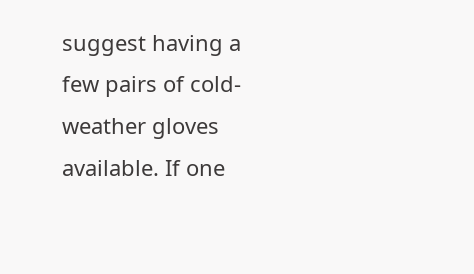suggest having a few pairs of cold-weather gloves available. If one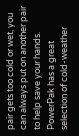pair gets too cold or wet, you can always put on another pair to help save your hands.
PowerPak has a great selection of cold-weather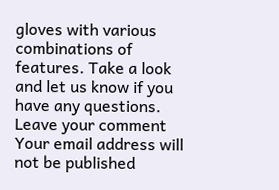gloves with various combinations of features. Take a look and let us know if you have any questions.
Leave your comment
Your email address will not be published